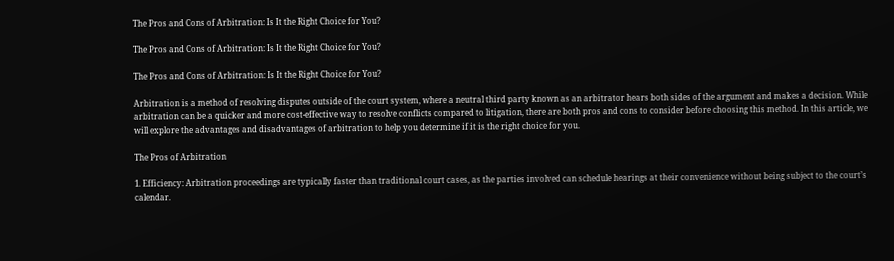The Pros and Cons of Arbitration: Is It the Right Choice for You?

The Pros and Cons of Arbitration: Is It the Right Choice for You?

The Pros and Cons of Arbitration: Is It the Right Choice for You?

Arbitration is a method of resolving disputes outside of the court system, where a neutral third party known as an arbitrator hears both sides of the argument and makes a decision. While arbitration can be a quicker and more cost-effective way to resolve conflicts compared to litigation, there are both pros and cons to consider before choosing this method. In this article, we will explore the advantages and disadvantages of arbitration to help you determine if it is the right choice for you.

The Pros of Arbitration

1. Efficiency: Arbitration proceedings are typically faster than traditional court cases, as the parties involved can schedule hearings at their convenience without being subject to the court’s calendar.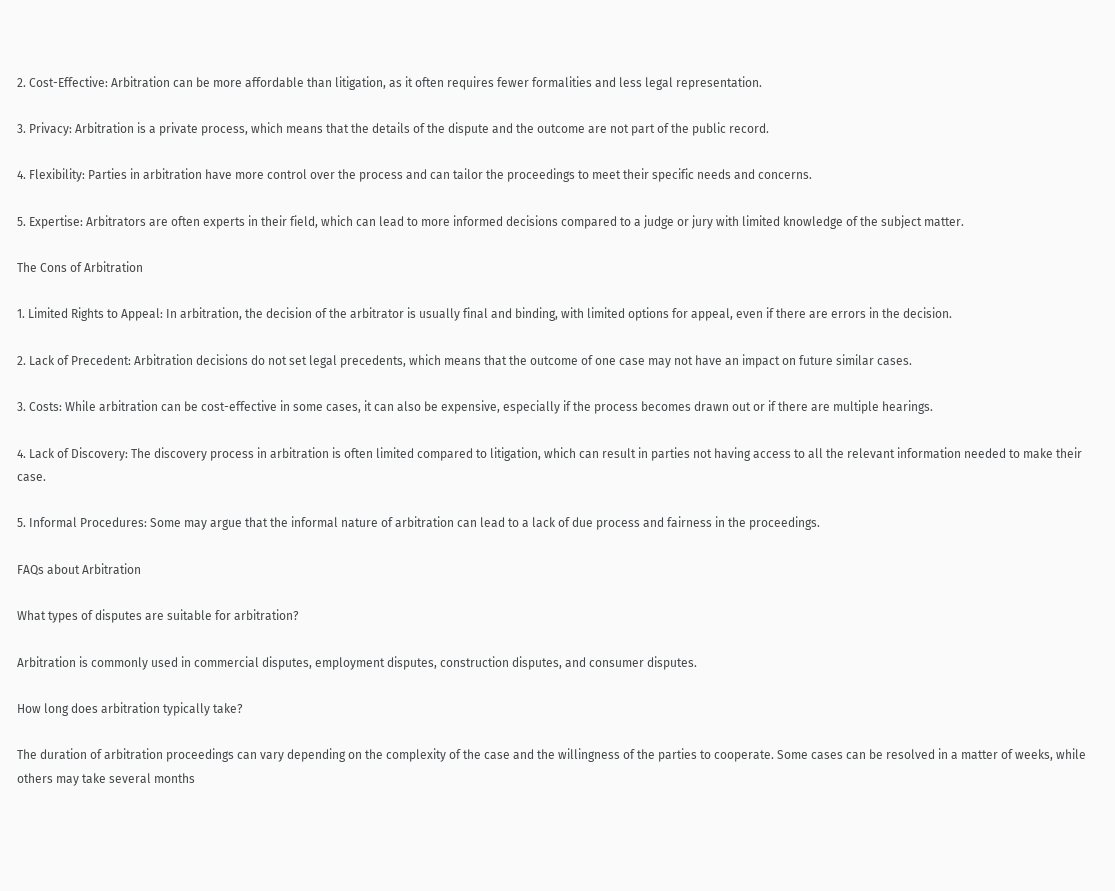2. Cost-Effective: Arbitration can be more affordable than litigation, as it often requires fewer formalities and less legal representation.

3. Privacy: Arbitration is a private process, which means that the details of the dispute and the outcome are not part of the public record.

4. Flexibility: Parties in arbitration have more control over the process and can tailor the proceedings to meet their specific needs and concerns.

5. Expertise: Arbitrators are often experts in their field, which can lead to more informed decisions compared to a judge or jury with limited knowledge of the subject matter.

The Cons of Arbitration

1. Limited Rights to Appeal: In arbitration, the decision of the arbitrator is usually final and binding, with limited options for appeal, even if there are errors in the decision.

2. Lack of Precedent: Arbitration decisions do not set legal precedents, which means that the outcome of one case may not have an impact on future similar cases.

3. Costs: While arbitration can be cost-effective in some cases, it can also be expensive, especially if the process becomes drawn out or if there are multiple hearings.

4. Lack of Discovery: The discovery process in arbitration is often limited compared to litigation, which can result in parties not having access to all the relevant information needed to make their case.

5. Informal Procedures: Some may argue that the informal nature of arbitration can lead to a lack of due process and fairness in the proceedings.

FAQs about Arbitration

What types of disputes are suitable for arbitration?

Arbitration is commonly used in commercial disputes, employment disputes, construction disputes, and consumer disputes.

How long does arbitration typically take?

The duration of arbitration proceedings can vary depending on the complexity of the case and the willingness of the parties to cooperate. Some cases can be resolved in a matter of weeks, while others may take several months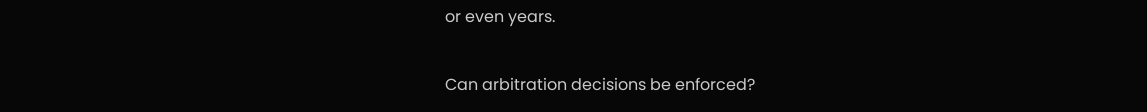or even years.

Can arbitration decisions be enforced?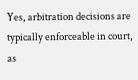Yes, arbitration decisions are typically enforceable in court, as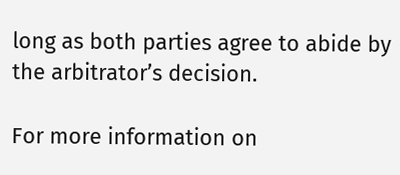long as both parties agree to abide by the arbitrator’s decision.

For more information on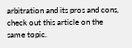arbitration and its pros and cons, check out this article on the same topic.